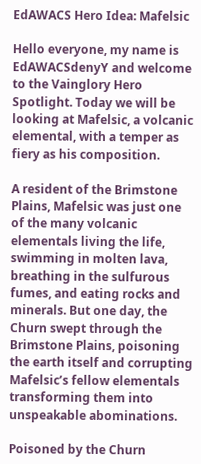EdAWACS Hero Idea: Mafelsic

Hello everyone, my name is EdAWACSdenyY and welcome to the Vainglory Hero Spotlight. Today we will be looking at Mafelsic, a volcanic elemental, with a temper as fiery as his composition.

A resident of the Brimstone Plains, Mafelsic was just one of the many volcanic elementals living the life, swimming in molten lava, breathing in the sulfurous fumes, and eating rocks and minerals. But one day, the Churn swept through the Brimstone Plains, poisoning the earth itself and corrupting Mafelsic’s fellow elementals transforming them into unspeakable abominations.

Poisoned by the Churn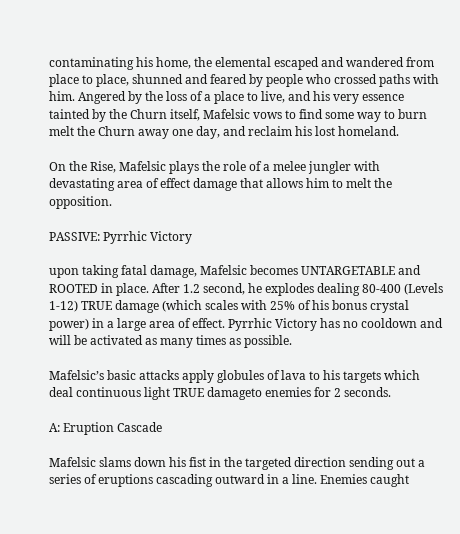contaminating his home, the elemental escaped and wandered from place to place, shunned and feared by people who crossed paths with him. Angered by the loss of a place to live, and his very essence tainted by the Churn itself, Mafelsic vows to find some way to burn melt the Churn away one day, and reclaim his lost homeland.

On the Rise, Mafelsic plays the role of a melee jungler with devastating area of effect damage that allows him to melt the opposition.

PASSIVE: Pyrrhic Victory

upon taking fatal damage, Mafelsic becomes UNTARGETABLE and ROOTED in place. After 1.2 second, he explodes dealing 80-400 (Levels 1-12) TRUE damage (which scales with 25% of his bonus crystal power) in a large area of effect. Pyrrhic Victory has no cooldown and will be activated as many times as possible.

Mafelsic’s basic attacks apply globules of lava to his targets which deal continuous light TRUE damageto enemies for 2 seconds.

A: Eruption Cascade

Mafelsic slams down his fist in the targeted direction sending out a series of eruptions cascading outward in a line. Enemies caught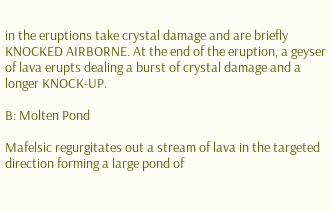in the eruptions take crystal damage and are briefly KNOCKED AIRBORNE. At the end of the eruption, a geyser of lava erupts dealing a burst of crystal damage and a longer KNOCK-UP.

B: Molten Pond

Mafelsic regurgitates out a stream of lava in the targeted direction forming a large pond of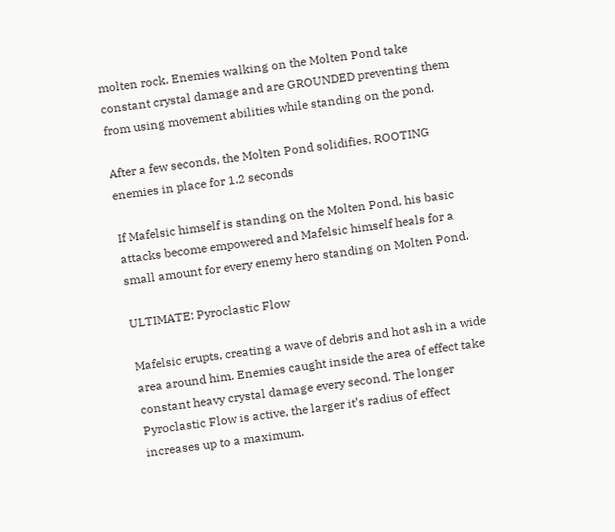molten rock. Enemies walking on the Molten Pond take constant crystal damage and are GROUNDED preventing them from using movement abilities while standing on the pond.

After a few seconds, the Molten Pond solidifies, ROOTING enemies in place for 1.2 seconds

If Mafelsic himself is standing on the Molten Pond, his basic attacks become empowered and Mafelsic himself heals for a small amount for every enemy hero standing on Molten Pond.

ULTIMATE: Pyroclastic Flow

Mafelsic erupts, creating a wave of debris and hot ash in a wide area around him. Enemies caught inside the area of effect take constant heavy crystal damage every second. The longer Pyroclastic Flow is active, the larger it’s radius of effect increases up to a maximum.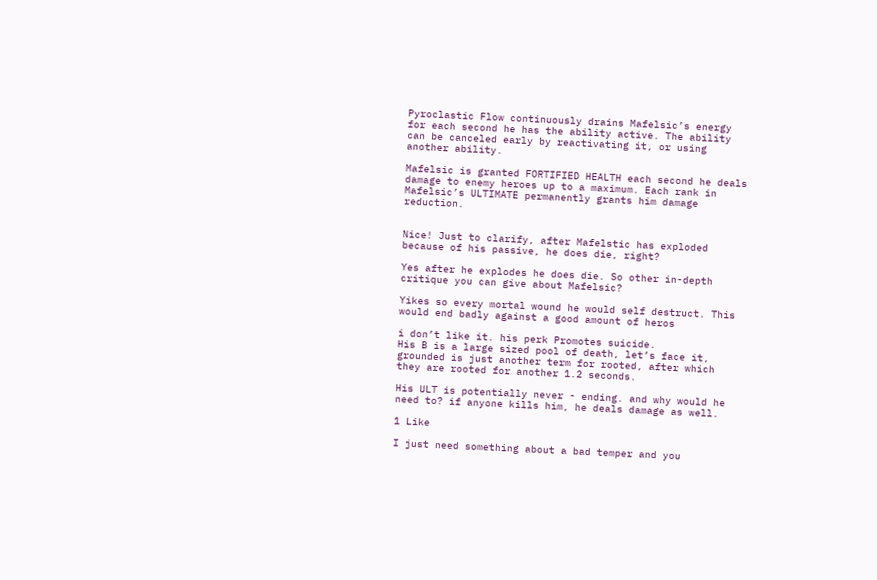Pyroclastic Flow continuously drains Mafelsic’s energy for each second he has the ability active. The ability can be canceled early by reactivating it, or using another ability.

Mafelsic is granted FORTIFIED HEALTH each second he deals damage to enemy heroes up to a maximum. Each rank in Mafelsic’s ULTIMATE permanently grants him damage reduction.


Nice! Just to clarify, after Mafelstic has exploded because of his passive, he does die, right?

Yes after he explodes he does die. So other in-depth critique you can give about Mafelsic?

Yikes so every mortal wound he would self destruct. This would end badly against a good amount of heros

i don’t like it. his perk Promotes suicide.
His B is a large sized pool of death, let’s face it, grounded is just another term for rooted, after which they are rooted for another 1.2 seconds.

His ULT is potentially never - ending. and why would he need to? if anyone kills him, he deals damage as well.

1 Like

I just need something about a bad temper and you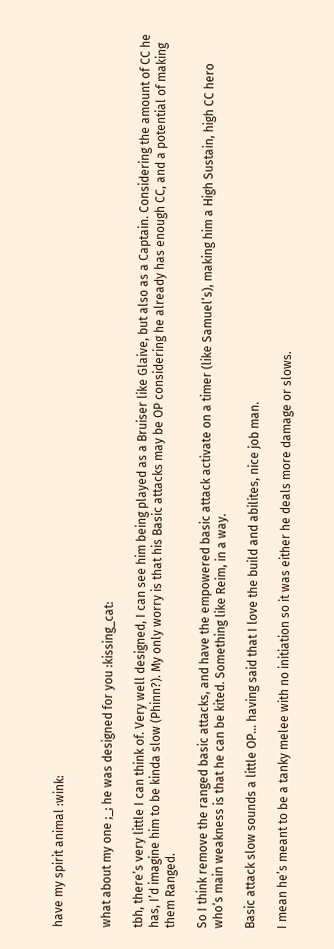have my spirit animal :wink:


what about my one ;_; he was designed for you :kissing_cat:

tbh, there’s very little I can think of. Very well designed, I can see him being played as a Bruiser like Glaive, but also as a Captain. Considering the amount of CC he has, I’d imagine him to be kinda slow (Phinn?). My only worry is that his Basic attacks may be OP considering he already has enough CC, and a potential of making them Ranged.

So I think remove the ranged basic attacks, and have the empowered basic attack activate on a timer (like Samuel’s), making him a High Sustain, high CC hero who’s main weakness is that he can be kited. Something like Reim, in a way.

Basic attack slow sounds a little OP… having said that I love the build and abilites, nice job man.

I mean he’s meant to be a tanky melee with no initiation so it was either he deals more damage or slows.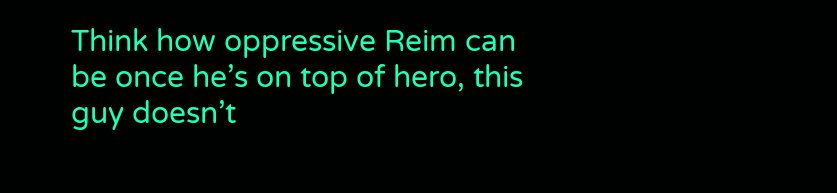Think how oppressive Reim can be once he’s on top of hero, this guy doesn’t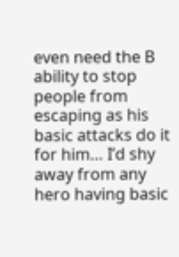even need the B ability to stop people from escaping as his basic attacks do it for him… I’d shy away from any hero having basic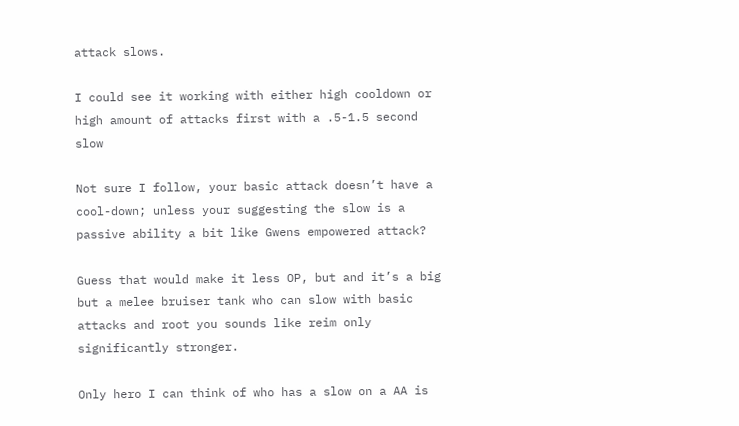attack slows.

I could see it working with either high cooldown or high amount of attacks first with a .5-1.5 second slow

Not sure I follow, your basic attack doesn’t have a cool-down; unless your suggesting the slow is a passive ability a bit like Gwens empowered attack?

Guess that would make it less OP, but and it’s a big but a melee bruiser tank who can slow with basic attacks and root you sounds like reim only significantly stronger.

Only hero I can think of who has a slow on a AA is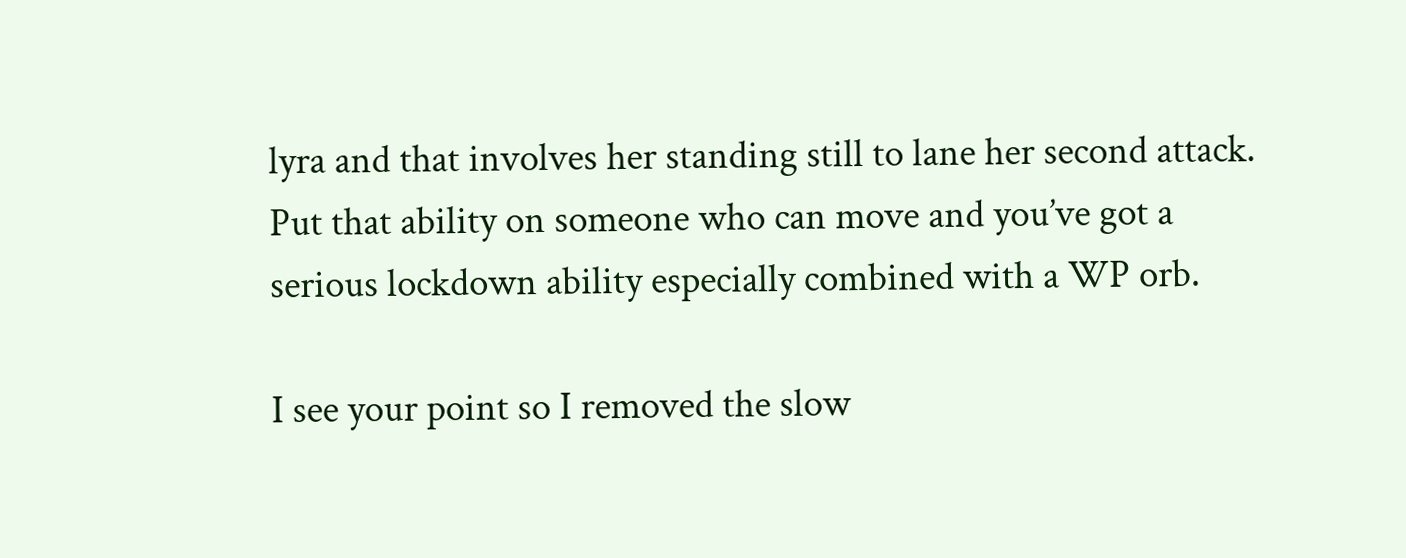lyra and that involves her standing still to lane her second attack. Put that ability on someone who can move and you’ve got a serious lockdown ability especially combined with a WP orb.

I see your point so I removed the slow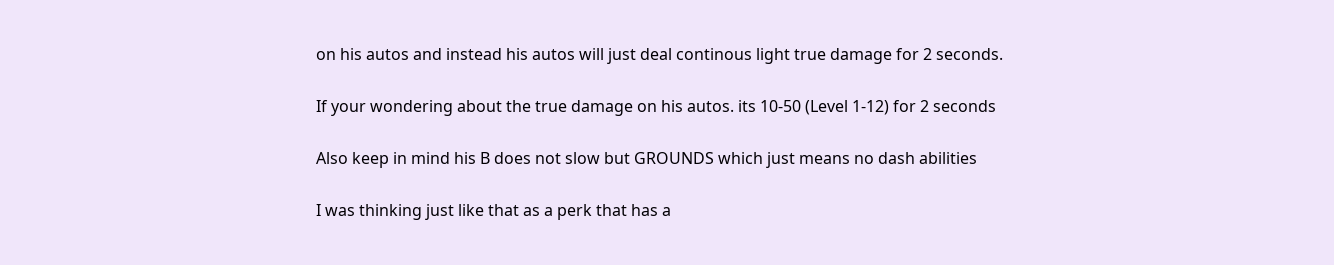on his autos and instead his autos will just deal continous light true damage for 2 seconds.

If your wondering about the true damage on his autos. its 10-50 (Level 1-12) for 2 seconds

Also keep in mind his B does not slow but GROUNDS which just means no dash abilities

I was thinking just like that as a perk that has a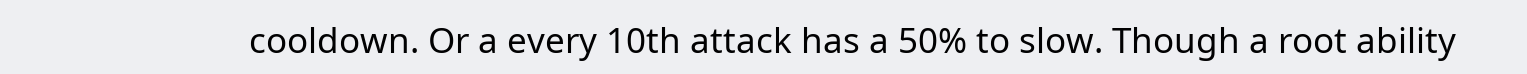cooldown. Or a every 10th attack has a 50% to slow. Though a root ability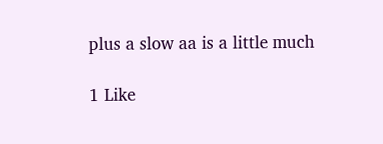plus a slow aa is a little much

1 Like